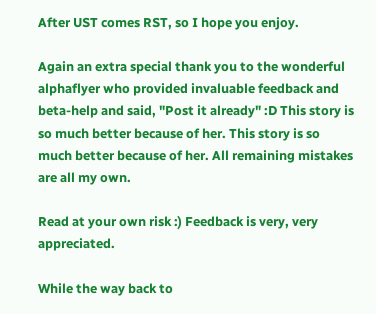After UST comes RST, so I hope you enjoy.

Again an extra special thank you to the wonderful alphaflyer who provided invaluable feedback and beta-help and said, "Post it already" :D This story is so much better because of her. This story is so much better because of her. All remaining mistakes are all my own.

Read at your own risk :) Feedback is very, very appreciated.

While the way back to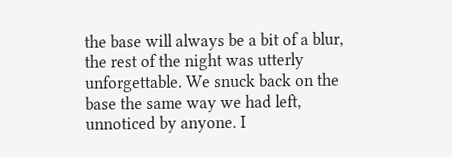the base will always be a bit of a blur, the rest of the night was utterly unforgettable. We snuck back on the base the same way we had left, unnoticed by anyone. I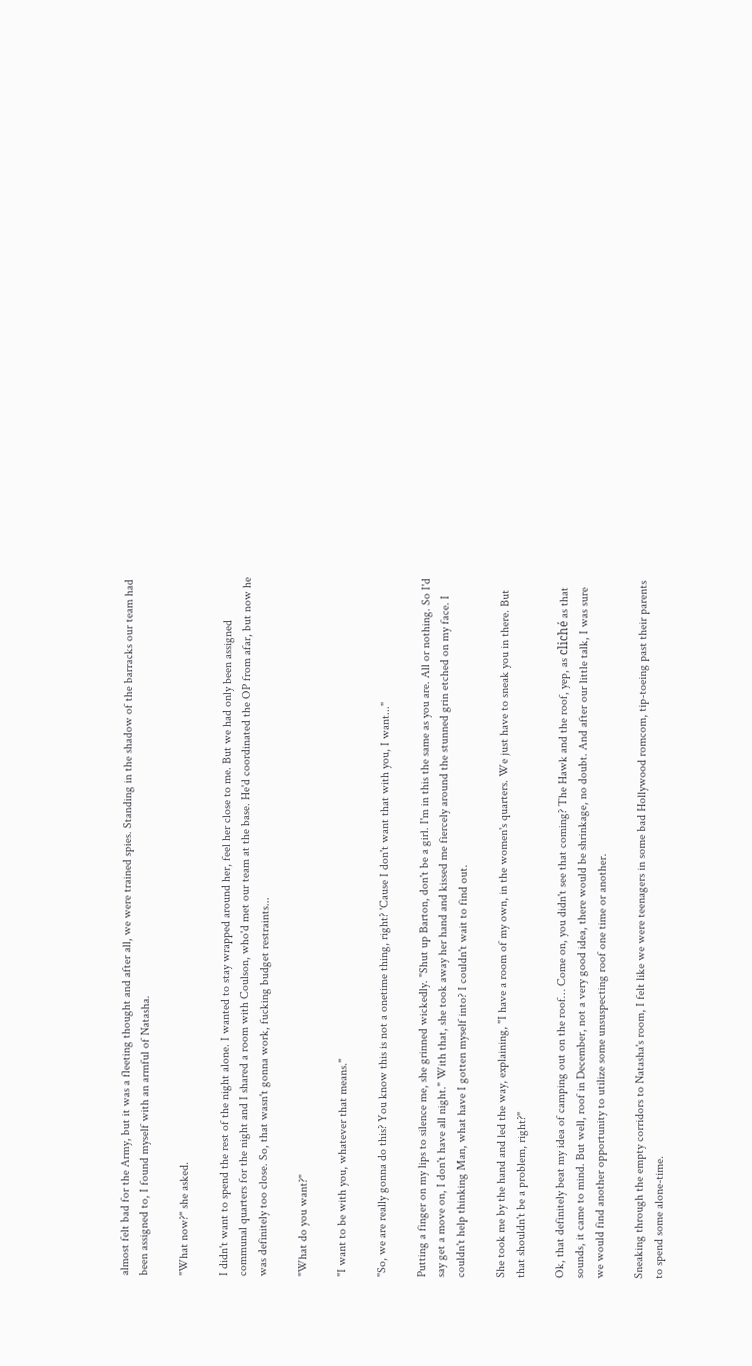almost felt bad for the Army, but it was a fleeting thought and after all, we were trained spies. Standing in the shadow of the barracks our team had been assigned to, I found myself with an armful of Natasha.

"What now?" she asked.

I didn't want to spend the rest of the night alone. I wanted to stay wrapped around her, feel her close to me. But we had only been assigned communal quarters for the night and I shared a room with Coulson, who'd met our team at the base. He'd coordinated the OP from afar, but now he was definitely too close. So, that wasn't gonna work, fucking budget restraints...

"What do you want?"

"I want to be with you, whatever that means."

"So, we are really gonna do this? You know this is not a onetime thing, right? 'Cause I don't want that with you, I want..."

Putting a finger on my lips to silence me, she grinned wickedly. "Shut up Barton, don't be a girl. I'm in this the same as you are. All or nothing. So I'd say get a move on, I don't have all night." With that, she took away her hand and kissed me fiercely around the stunned grin etched on my face. I couldn't help thinking Man, what have I gotten myself into? I couldn't wait to find out.

She took me by the hand and led the way, explaining, "I have a room of my own, in the women's quarters. We just have to sneak you in there. But that shouldn't be a problem, right?"

Ok, that definitely beat my idea of camping out on the roof… Come on, you didn't see that coming? The Hawk and the roof, yep, as cliché as that sounds, it came to mind. But well, roof in December, not a very good idea, there would be shrinkage, no doubt. And after our little talk, I was sure we would find another opportunity to utilize some unsuspecting roof one time or another.

Sneaking through the empty corridors to Natasha's room, I felt like we were teenagers in some bad Hollywood romcom, tip-toeing past their parents to spend some alone-time.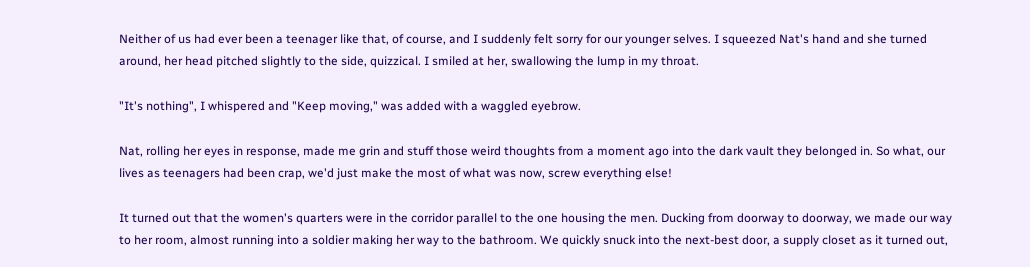Neither of us had ever been a teenager like that, of course, and I suddenly felt sorry for our younger selves. I squeezed Nat's hand and she turned around, her head pitched slightly to the side, quizzical. I smiled at her, swallowing the lump in my throat.

"It's nothing", I whispered and "Keep moving," was added with a waggled eyebrow.

Nat, rolling her eyes in response, made me grin and stuff those weird thoughts from a moment ago into the dark vault they belonged in. So what, our lives as teenagers had been crap, we'd just make the most of what was now, screw everything else!

It turned out that the women's quarters were in the corridor parallel to the one housing the men. Ducking from doorway to doorway, we made our way to her room, almost running into a soldier making her way to the bathroom. We quickly snuck into the next-best door, a supply closet as it turned out,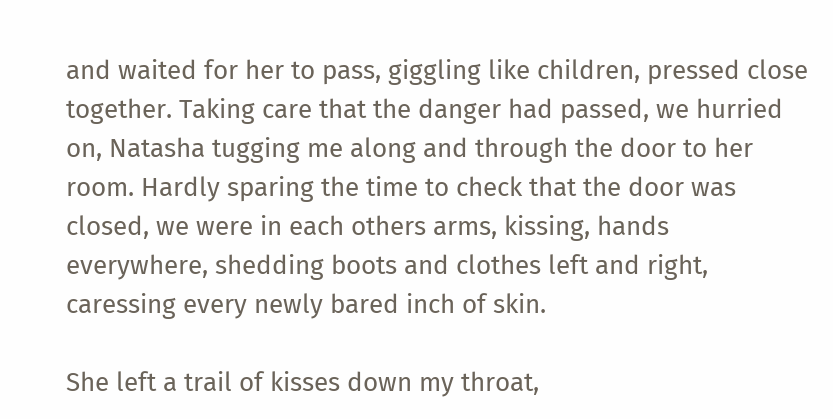and waited for her to pass, giggling like children, pressed close together. Taking care that the danger had passed, we hurried on, Natasha tugging me along and through the door to her room. Hardly sparing the time to check that the door was closed, we were in each others arms, kissing, hands everywhere, shedding boots and clothes left and right, caressing every newly bared inch of skin.

She left a trail of kisses down my throat,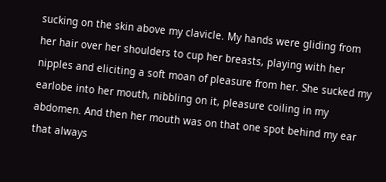sucking on the skin above my clavicle. My hands were gliding from her hair over her shoulders to cup her breasts, playing with her nipples and eliciting a soft moan of pleasure from her. She sucked my earlobe into her mouth, nibbling on it, pleasure coiling in my abdomen. And then her mouth was on that one spot behind my ear that always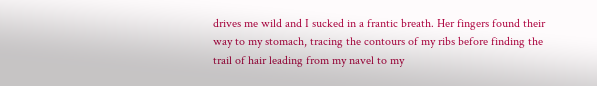drives me wild and I sucked in a frantic breath. Her fingers found their way to my stomach, tracing the contours of my ribs before finding the trail of hair leading from my navel to my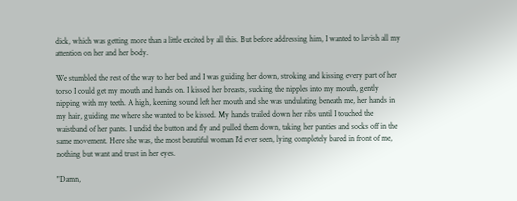dick, which was getting more than a little excited by all this. But before addressing him, I wanted to lavish all my attention on her and her body.

We stumbled the rest of the way to her bed and I was guiding her down, stroking and kissing every part of her torso I could get my mouth and hands on. I kissed her breasts, sucking the nipples into my mouth, gently nipping with my teeth. A high, keening sound left her mouth and she was undulating beneath me, her hands in my hair, guiding me where she wanted to be kissed. My hands trailed down her ribs until I touched the waistband of her pants. I undid the button and fly and pulled them down, taking her panties and socks off in the same movement. Here she was, the most beautiful woman I'd ever seen, lying completely bared in front of me, nothing but want and trust in her eyes.

"Damn,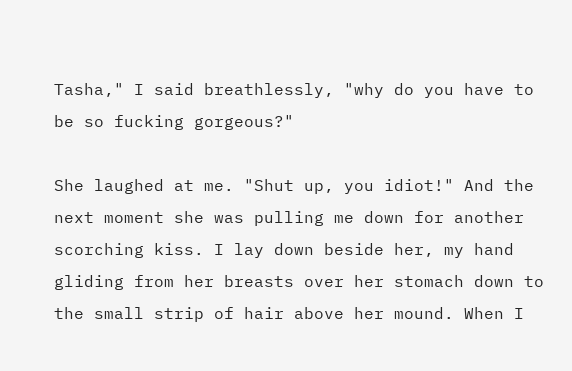Tasha," I said breathlessly, "why do you have to be so fucking gorgeous?"

She laughed at me. "Shut up, you idiot!" And the next moment she was pulling me down for another scorching kiss. I lay down beside her, my hand gliding from her breasts over her stomach down to the small strip of hair above her mound. When I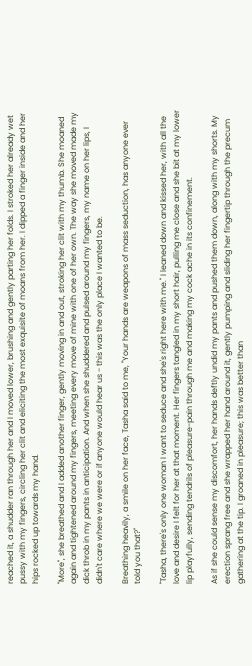reached it, a shudder ran through her and I moved lower, brushing and gently parting her folds. I stroked her already wet pussy with my fingers, circling her clit and eliciting the most exquisite of moans from her. I dipped a finger inside and her hips rocked up towards my hand.

"More", she breathed and I added another finger, gently moving in and out, stroking her clit with my thumb. She moaned again and tightened around my fingers, meeting every move of mine with one of her own. The way she moved made my dick throb in my pants in anticipation. And when she shuddered and pulsed around my fingers, my name on her lips, I didn't care where we were or if anyone would hear us - this was the only place I wanted to be.

Breathing heavily, a smile on her face, Tasha said to me, "Your hands are weapons of mass seduction, has anyone ever told you that?"

"Tasha, there's only one woman I want to seduce and she's right here with me." I leaned down and kissed her, with all the love and desire I felt for her at that moment. Her fingers tangled in my short hair, pulling me close and she bit at my lower lip playfully, sending tendrils of pleasure-pain through me and making my cock ache in its confinement.

As if she could sense my discomfort, her hands deftly undid my pants and pushed them down, along with my shorts. My erection sprang free and she wrapped her hand around it, gently pumping and sliding her fingertip through the precum gathering at the tip. I groaned in pleasure; this was better than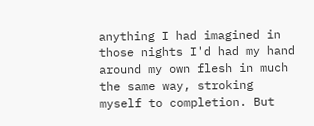anything I had imagined in those nights I'd had my hand around my own flesh in much the same way, stroking myself to completion. But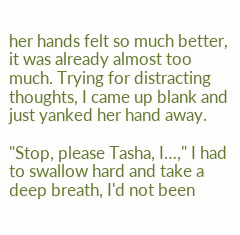her hands felt so much better, it was already almost too much. Trying for distracting thoughts, I came up blank and just yanked her hand away.

"Stop, please Tasha, I…," I had to swallow hard and take a deep breath, I'd not been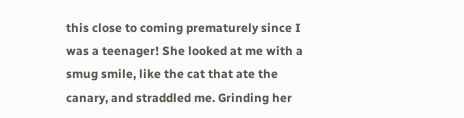this close to coming prematurely since I was a teenager! She looked at me with a smug smile, like the cat that ate the canary, and straddled me. Grinding her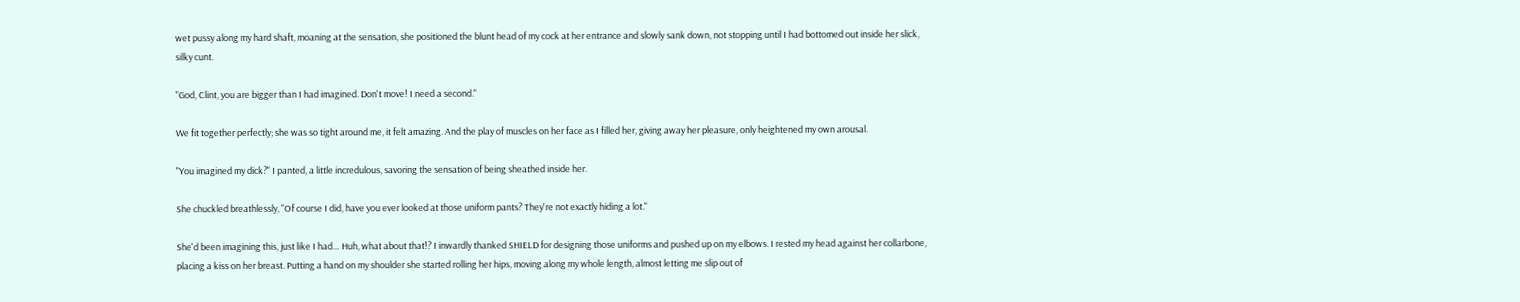wet pussy along my hard shaft, moaning at the sensation, she positioned the blunt head of my cock at her entrance and slowly sank down, not stopping until I had bottomed out inside her slick, silky cunt.

"God, Clint, you are bigger than I had imagined. Don't move! I need a second."

We fit together perfectly; she was so tight around me, it felt amazing. And the play of muscles on her face as I filled her, giving away her pleasure, only heightened my own arousal.

"You imagined my dick?" I panted, a little incredulous, savoring the sensation of being sheathed inside her.

She chuckled breathlessly, "Of course I did, have you ever looked at those uniform pants? They're not exactly hiding a lot."

She'd been imagining this, just like I had… Huh, what about that!? I inwardly thanked SHIELD for designing those uniforms and pushed up on my elbows. I rested my head against her collarbone, placing a kiss on her breast. Putting a hand on my shoulder she started rolling her hips, moving along my whole length, almost letting me slip out of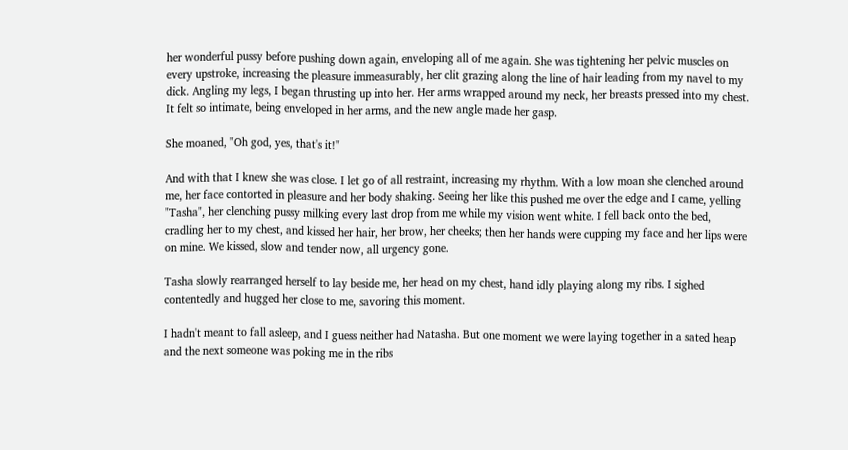her wonderful pussy before pushing down again, enveloping all of me again. She was tightening her pelvic muscles on every upstroke, increasing the pleasure immeasurably, her clit grazing along the line of hair leading from my navel to my dick. Angling my legs, I began thrusting up into her. Her arms wrapped around my neck, her breasts pressed into my chest. It felt so intimate, being enveloped in her arms, and the new angle made her gasp.

She moaned, "Oh god, yes, that's it!"

And with that I knew she was close. I let go of all restraint, increasing my rhythm. With a low moan she clenched around me, her face contorted in pleasure and her body shaking. Seeing her like this pushed me over the edge and I came, yelling "Tasha", her clenching pussy milking every last drop from me while my vision went white. I fell back onto the bed, cradling her to my chest, and kissed her hair, her brow, her cheeks; then her hands were cupping my face and her lips were on mine. We kissed, slow and tender now, all urgency gone.

Tasha slowly rearranged herself to lay beside me, her head on my chest, hand idly playing along my ribs. I sighed contentedly and hugged her close to me, savoring this moment.

I hadn't meant to fall asleep, and I guess neither had Natasha. But one moment we were laying together in a sated heap and the next someone was poking me in the ribs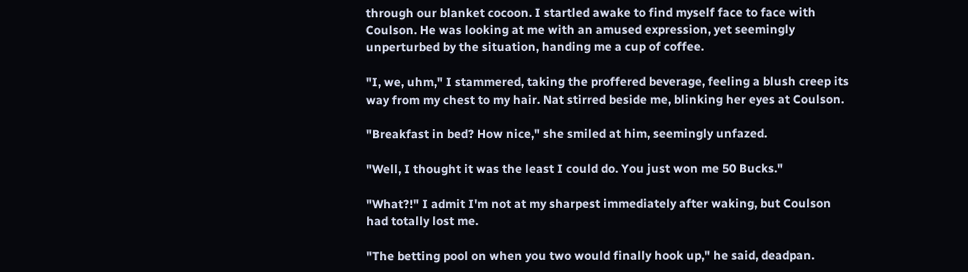through our blanket cocoon. I startled awake to find myself face to face with Coulson. He was looking at me with an amused expression, yet seemingly unperturbed by the situation, handing me a cup of coffee.

"I, we, uhm," I stammered, taking the proffered beverage, feeling a blush creep its way from my chest to my hair. Nat stirred beside me, blinking her eyes at Coulson.

"Breakfast in bed? How nice," she smiled at him, seemingly unfazed.

"Well, I thought it was the least I could do. You just won me 50 Bucks."

"What?!" I admit I'm not at my sharpest immediately after waking, but Coulson had totally lost me.

"The betting pool on when you two would finally hook up," he said, deadpan.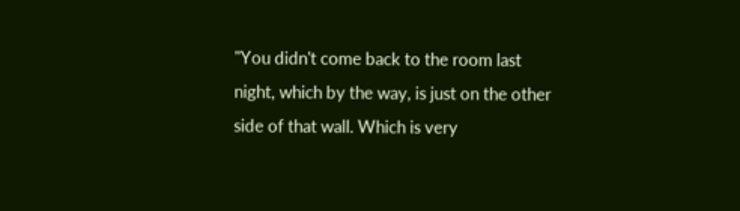"You didn't come back to the room last night, which by the way, is just on the other side of that wall. Which is very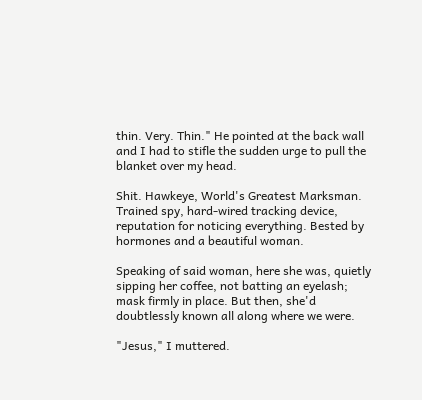thin. Very. Thin." He pointed at the back wall and I had to stifle the sudden urge to pull the blanket over my head.

Shit. Hawkeye, World's Greatest Marksman. Trained spy, hard-wired tracking device, reputation for noticing everything. Bested by hormones and a beautiful woman.

Speaking of said woman, here she was, quietly sipping her coffee, not batting an eyelash; mask firmly in place. But then, she'd doubtlessly known all along where we were.

"Jesus," I muttered.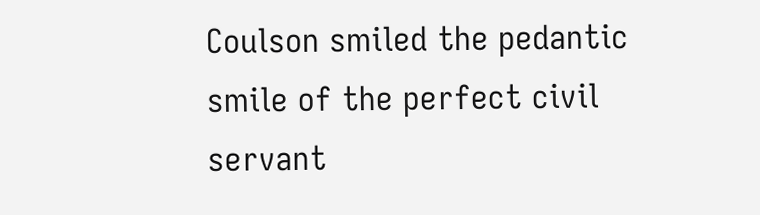Coulson smiled the pedantic smile of the perfect civil servant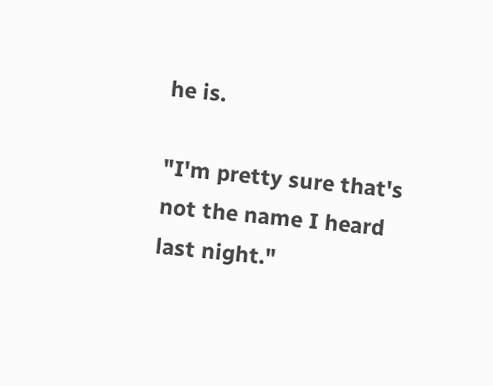he is.

"I'm pretty sure that's not the name I heard last night."